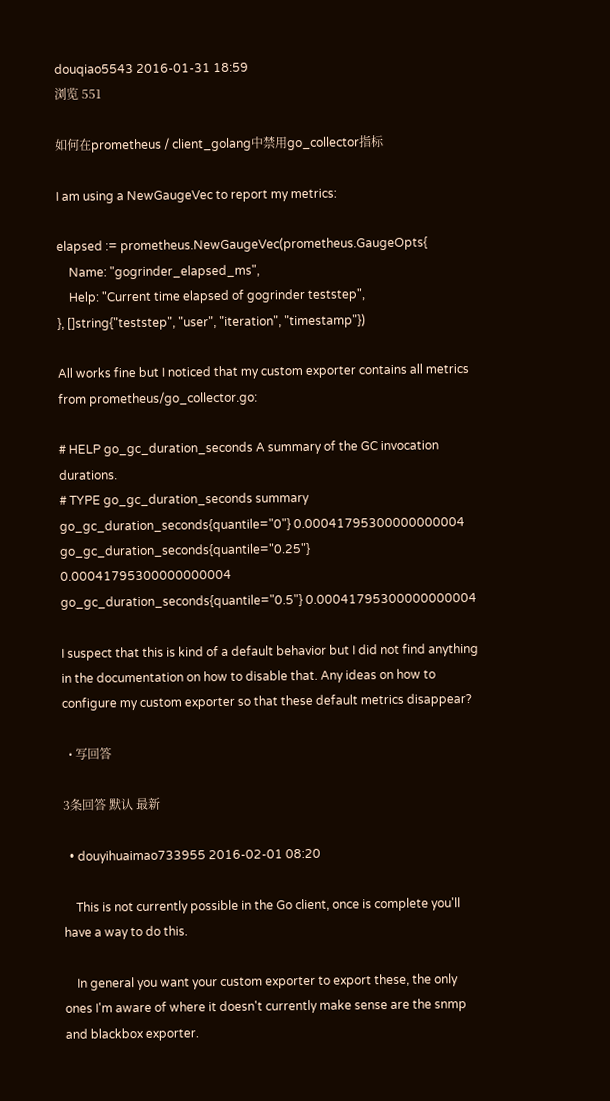douqiao5543 2016-01-31 18:59
浏览 551

如何在prometheus / client_golang中禁用go_collector指标

I am using a NewGaugeVec to report my metrics:

elapsed := prometheus.NewGaugeVec(prometheus.GaugeOpts{
    Name: "gogrinder_elapsed_ms",
    Help: "Current time elapsed of gogrinder teststep",
}, []string{"teststep", "user", "iteration", "timestamp"})

All works fine but I noticed that my custom exporter contains all metrics from prometheus/go_collector.go:

# HELP go_gc_duration_seconds A summary of the GC invocation durations.
# TYPE go_gc_duration_seconds summary
go_gc_duration_seconds{quantile="0"} 0.00041795300000000004
go_gc_duration_seconds{quantile="0.25"} 0.00041795300000000004
go_gc_duration_seconds{quantile="0.5"} 0.00041795300000000004

I suspect that this is kind of a default behavior but I did not find anything in the documentation on how to disable that. Any ideas on how to configure my custom exporter so that these default metrics disappear?

  • 写回答

3条回答 默认 最新

  • douyihuaimao733955 2016-02-01 08:20

    This is not currently possible in the Go client, once is complete you'll have a way to do this.

    In general you want your custom exporter to export these, the only ones I'm aware of where it doesn't currently make sense are the snmp and blackbox exporter.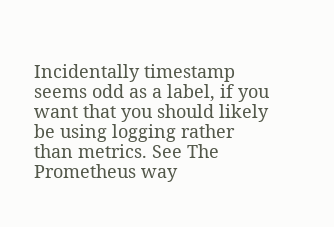Incidentally timestamp seems odd as a label, if you want that you should likely be using logging rather than metrics. See The Prometheus way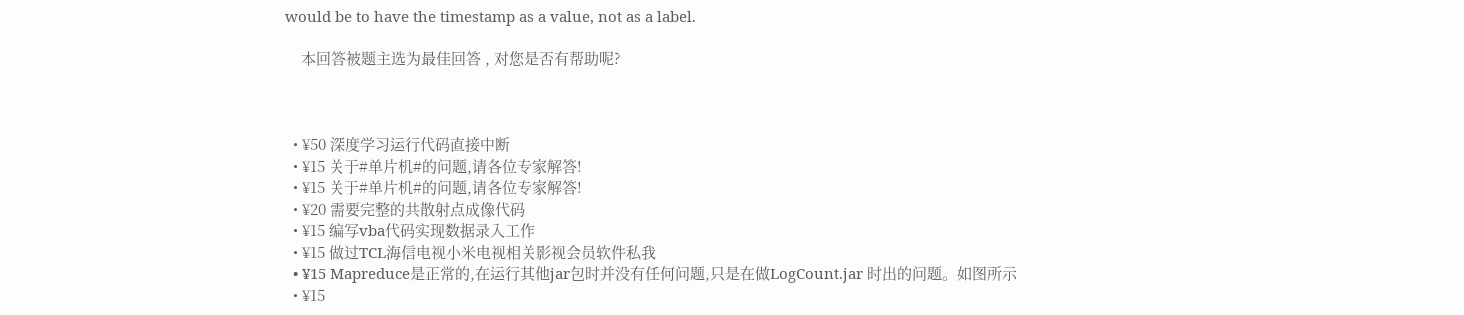would be to have the timestamp as a value, not as a label.

    本回答被题主选为最佳回答 , 对您是否有帮助呢?



  • ¥50 深度学习运行代码直接中断
  • ¥15 关于#单片机#的问题,请各位专家解答!
  • ¥15 关于#单片机#的问题,请各位专家解答!
  • ¥20 需要完整的共散射点成像代码
  • ¥15 编写vba代码实现数据录入工作
  • ¥15 做过TCL海信电视小米电视相关影视会员软件私我
  • ¥15 Mapreduce是正常的,在运行其他jar包时并没有任何问题,只是在做LogCount.jar 时出的问题。如图所示
  • ¥15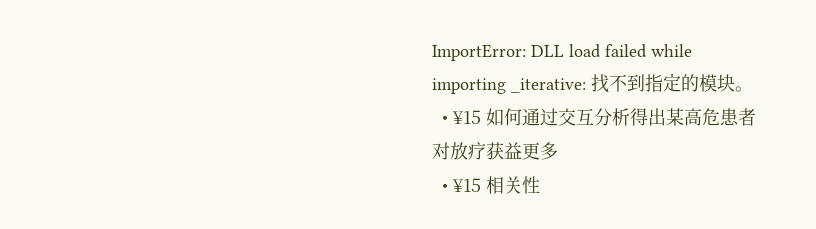ImportError: DLL load failed while importing _iterative: 找不到指定的模块。
  • ¥15 如何通过交互分析得出某高危患者对放疗获益更多
  • ¥15 相关性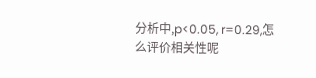分析中,p<0.05, r=0.29,怎么评价相关性呢